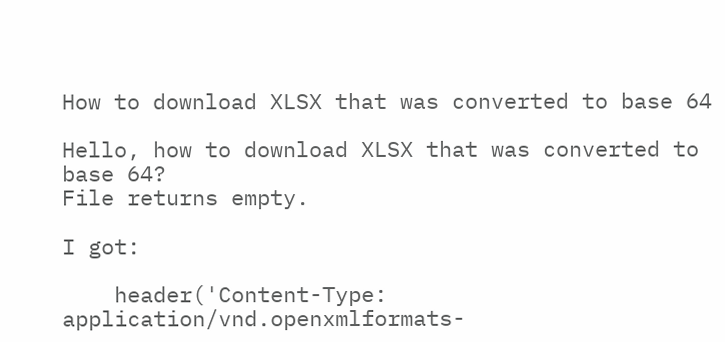How to download XLSX that was converted to base 64

Hello, how to download XLSX that was converted to base 64?
File returns empty.

I got:

    header('Content-Type: application/vnd.openxmlformats-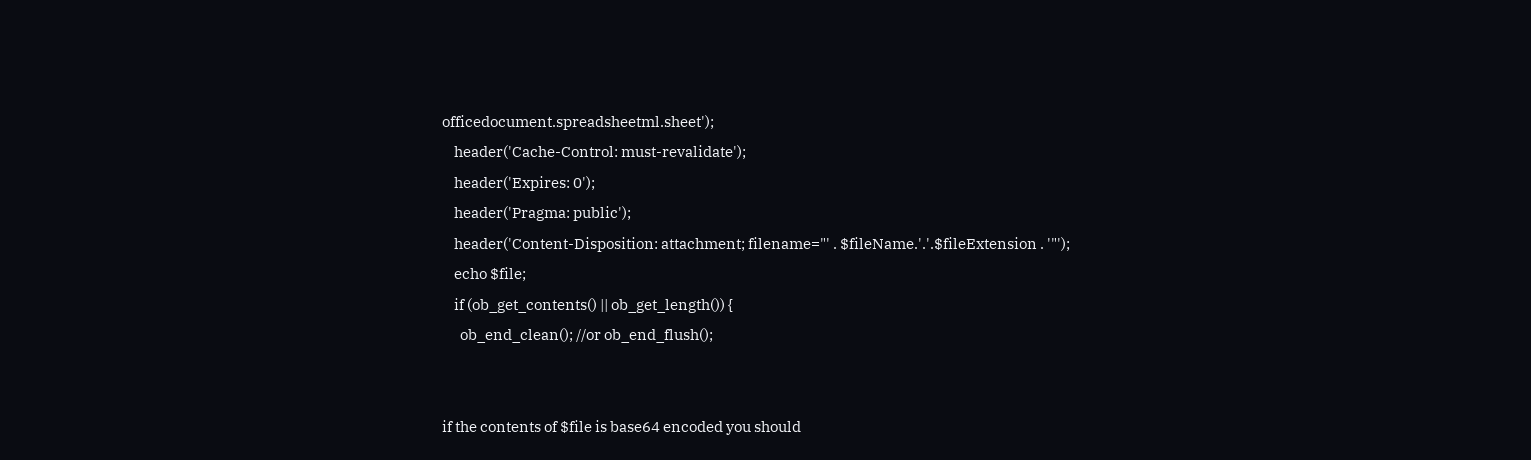officedocument.spreadsheetml.sheet');
    header('Cache-Control: must-revalidate');
    header('Expires: 0');
    header('Pragma: public');
    header('Content-Disposition: attachment; filename="' . $fileName.'.'.$fileExtension . '"');
    echo $file;
    if (ob_get_contents() || ob_get_length()) {
      ob_end_clean(); //or ob_end_flush();


if the contents of $file is base64 encoded you should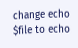change echo $file to echo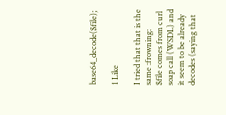base64_decode($file);

1 Like

I tried that that is the same :frowning:
$file comes from curl soap call (WSDL) and it seem to be already decodes (saying that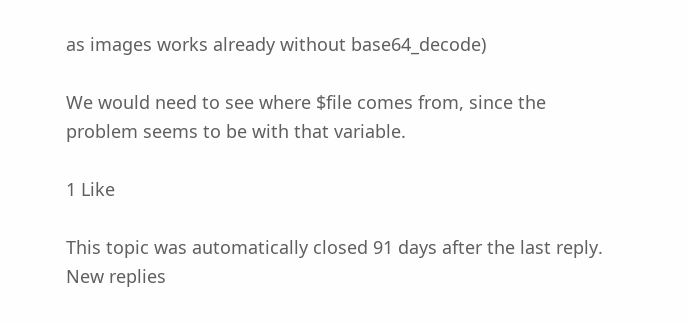as images works already without base64_decode)

We would need to see where $file comes from, since the problem seems to be with that variable.

1 Like

This topic was automatically closed 91 days after the last reply. New replies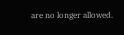are no longer allowed.